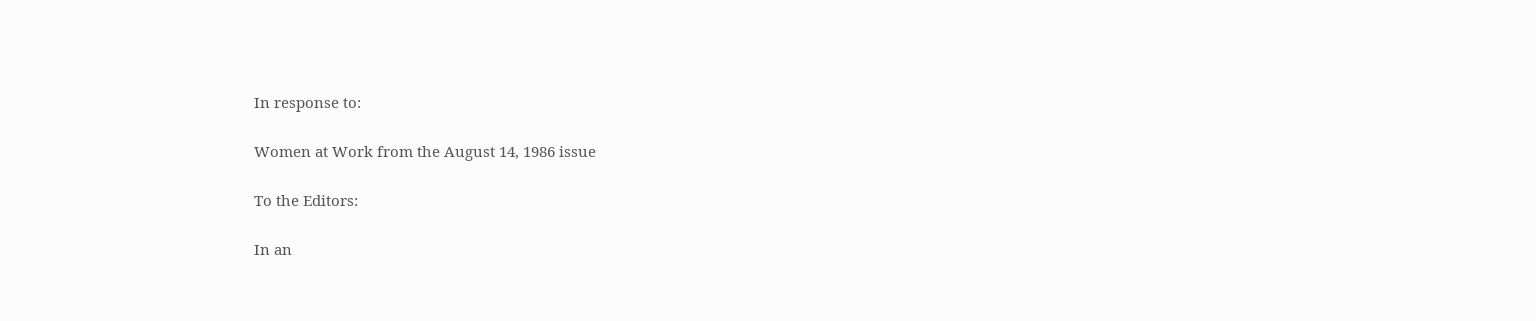In response to:

Women at Work from the August 14, 1986 issue

To the Editors:

In an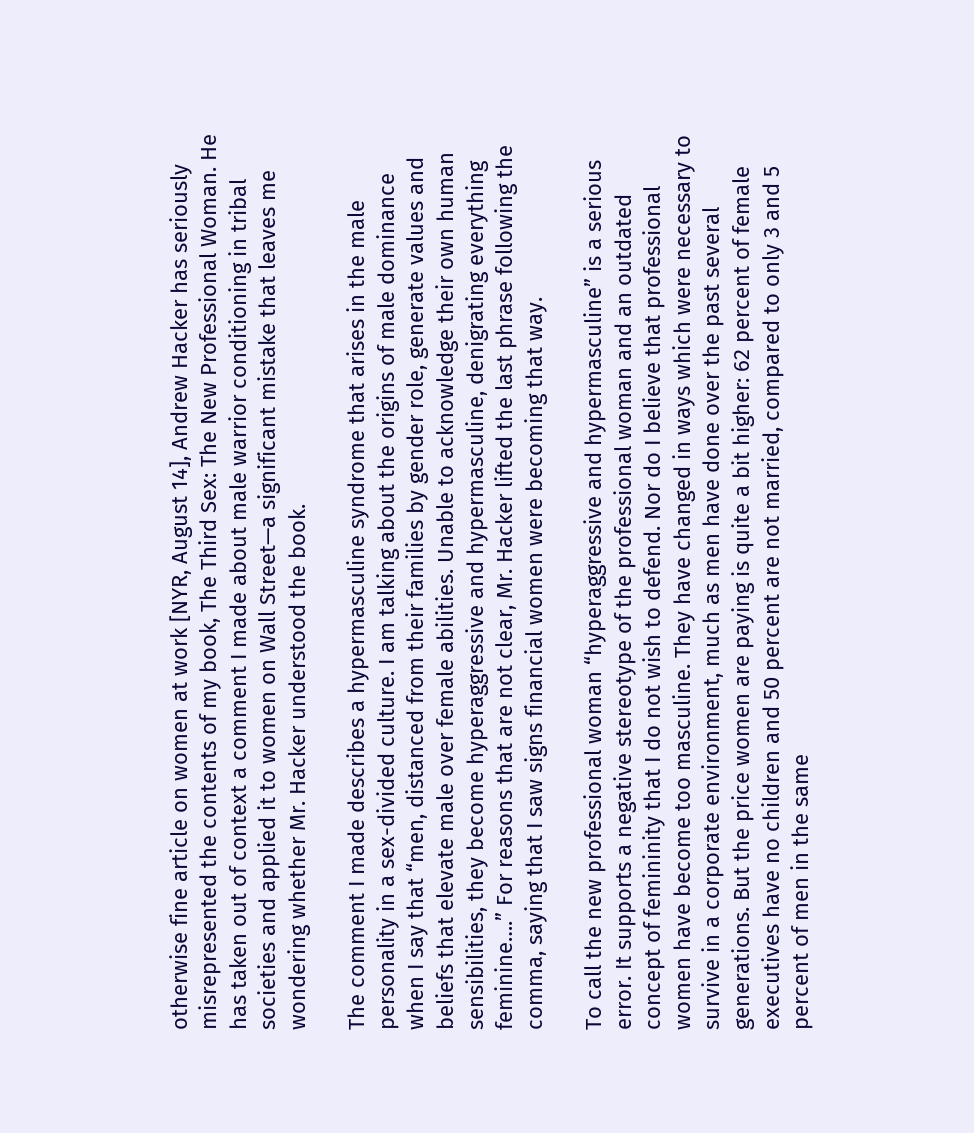otherwise fine article on women at work [NYR, August 14], Andrew Hacker has seriously misrepresented the contents of my book, The Third Sex: The New Professional Woman. He has taken out of context a comment I made about male warrior conditioning in tribal societies and applied it to women on Wall Street—a significant mistake that leaves me wondering whether Mr. Hacker understood the book.

The comment I made describes a hypermasculine syndrome that arises in the male personality in a sex-divided culture. I am talking about the origins of male dominance when I say that “men, distanced from their families by gender role, generate values and beliefs that elevate male over female abilities. Unable to acknowledge their own human sensibilities, they become hyperaggressive and hypermasculine, denigrating everything feminine….” For reasons that are not clear, Mr. Hacker lifted the last phrase following the comma, saying that I saw signs financial women were becoming that way.

To call the new professional woman “hyperaggressive and hypermasculine” is a serious error. It supports a negative stereotype of the professional woman and an outdated concept of femininity that I do not wish to defend. Nor do I believe that professional women have become too masculine. They have changed in ways which were necessary to survive in a corporate environment, much as men have done over the past several generations. But the price women are paying is quite a bit higher: 62 percent of female executives have no children and 50 percent are not married, compared to only 3 and 5 percent of men in the same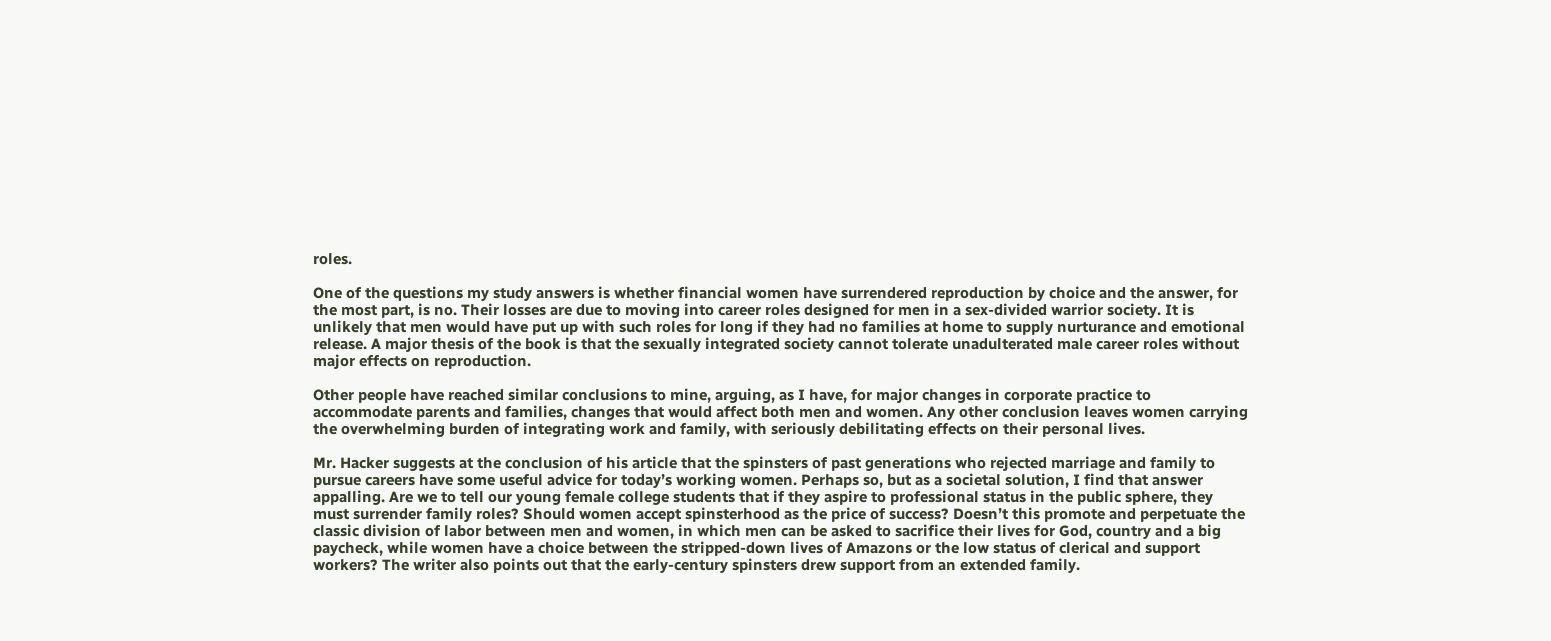roles.

One of the questions my study answers is whether financial women have surrendered reproduction by choice and the answer, for the most part, is no. Their losses are due to moving into career roles designed for men in a sex-divided warrior society. It is unlikely that men would have put up with such roles for long if they had no families at home to supply nurturance and emotional release. A major thesis of the book is that the sexually integrated society cannot tolerate unadulterated male career roles without major effects on reproduction.

Other people have reached similar conclusions to mine, arguing, as I have, for major changes in corporate practice to accommodate parents and families, changes that would affect both men and women. Any other conclusion leaves women carrying the overwhelming burden of integrating work and family, with seriously debilitating effects on their personal lives.

Mr. Hacker suggests at the conclusion of his article that the spinsters of past generations who rejected marriage and family to pursue careers have some useful advice for today’s working women. Perhaps so, but as a societal solution, I find that answer appalling. Are we to tell our young female college students that if they aspire to professional status in the public sphere, they must surrender family roles? Should women accept spinsterhood as the price of success? Doesn’t this promote and perpetuate the classic division of labor between men and women, in which men can be asked to sacrifice their lives for God, country and a big paycheck, while women have a choice between the stripped-down lives of Amazons or the low status of clerical and support workers? The writer also points out that the early-century spinsters drew support from an extended family.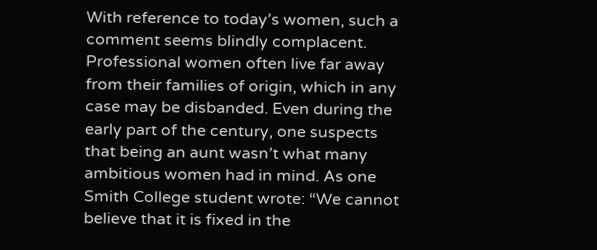With reference to today’s women, such a comment seems blindly complacent. Professional women often live far away from their families of origin, which in any case may be disbanded. Even during the early part of the century, one suspects that being an aunt wasn’t what many ambitious women had in mind. As one Smith College student wrote: “We cannot believe that it is fixed in the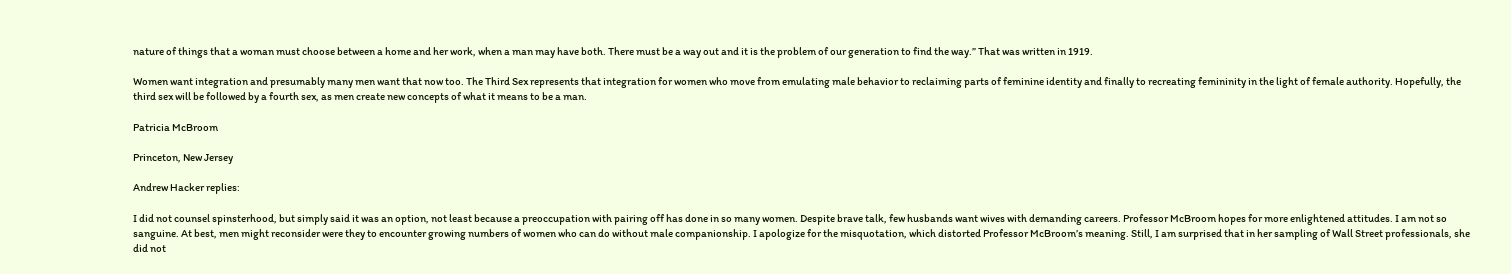nature of things that a woman must choose between a home and her work, when a man may have both. There must be a way out and it is the problem of our generation to find the way.” That was written in 1919.

Women want integration and presumably many men want that now too. The Third Sex represents that integration for women who move from emulating male behavior to reclaiming parts of feminine identity and finally to recreating femininity in the light of female authority. Hopefully, the third sex will be followed by a fourth sex, as men create new concepts of what it means to be a man.

Patricia McBroom

Princeton, New Jersey

Andrew Hacker replies:

I did not counsel spinsterhood, but simply said it was an option, not least because a preoccupation with pairing off has done in so many women. Despite brave talk, few husbands want wives with demanding careers. Professor McBroom hopes for more enlightened attitudes. I am not so sanguine. At best, men might reconsider were they to encounter growing numbers of women who can do without male companionship. I apologize for the misquotation, which distorted Professor McBroom’s meaning. Still, I am surprised that in her sampling of Wall Street professionals, she did not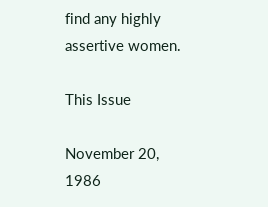find any highly assertive women.

This Issue

November 20, 1986